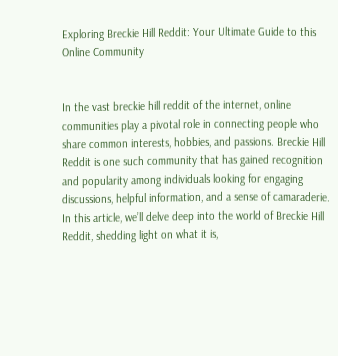Exploring Breckie Hill Reddit: Your Ultimate Guide to this Online Community


In the vast breckie hill reddit of the internet, online communities play a pivotal role in connecting people who share common interests, hobbies, and passions. Breckie Hill Reddit is one such community that has gained recognition and popularity among individuals looking for engaging discussions, helpful information, and a sense of camaraderie. In this article, we’ll delve deep into the world of Breckie Hill Reddit, shedding light on what it is,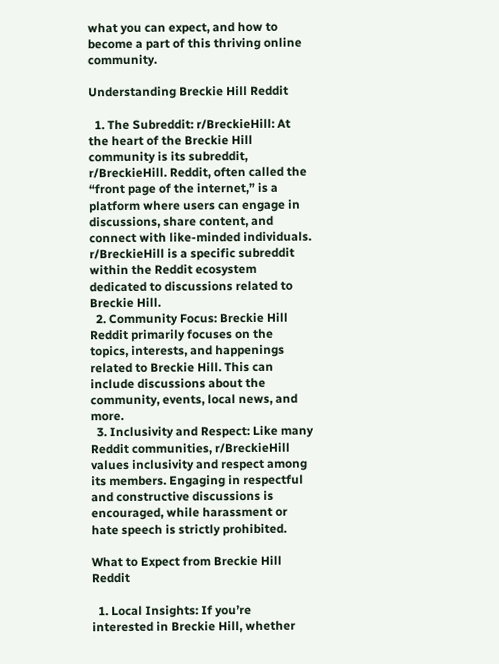what you can expect, and how to become a part of this thriving online community.

Understanding Breckie Hill Reddit

  1. The Subreddit: r/BreckieHill: At the heart of the Breckie Hill community is its subreddit, r/BreckieHill. Reddit, often called the “front page of the internet,” is a platform where users can engage in discussions, share content, and connect with like-minded individuals. r/BreckieHill is a specific subreddit within the Reddit ecosystem dedicated to discussions related to Breckie Hill.
  2. Community Focus: Breckie Hill Reddit primarily focuses on the topics, interests, and happenings related to Breckie Hill. This can include discussions about the community, events, local news, and more.
  3. Inclusivity and Respect: Like many Reddit communities, r/BreckieHill values inclusivity and respect among its members. Engaging in respectful and constructive discussions is encouraged, while harassment or hate speech is strictly prohibited.

What to Expect from Breckie Hill Reddit

  1. Local Insights: If you’re interested in Breckie Hill, whether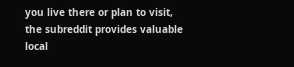you live there or plan to visit, the subreddit provides valuable local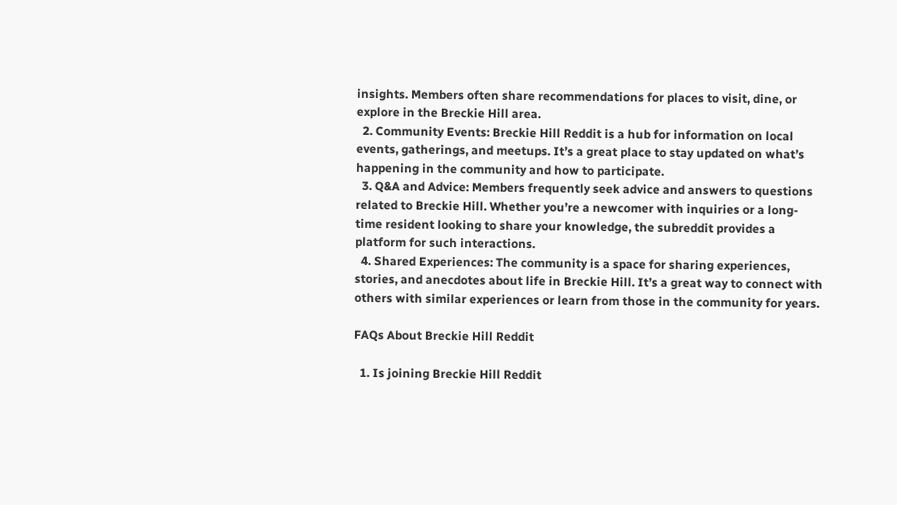insights. Members often share recommendations for places to visit, dine, or explore in the Breckie Hill area.
  2. Community Events: Breckie Hill Reddit is a hub for information on local events, gatherings, and meetups. It’s a great place to stay updated on what’s happening in the community and how to participate.
  3. Q&A and Advice: Members frequently seek advice and answers to questions related to Breckie Hill. Whether you’re a newcomer with inquiries or a long-time resident looking to share your knowledge, the subreddit provides a platform for such interactions.
  4. Shared Experiences: The community is a space for sharing experiences, stories, and anecdotes about life in Breckie Hill. It’s a great way to connect with others with similar experiences or learn from those in the community for years.

FAQs About Breckie Hill Reddit

  1. Is joining Breckie Hill Reddit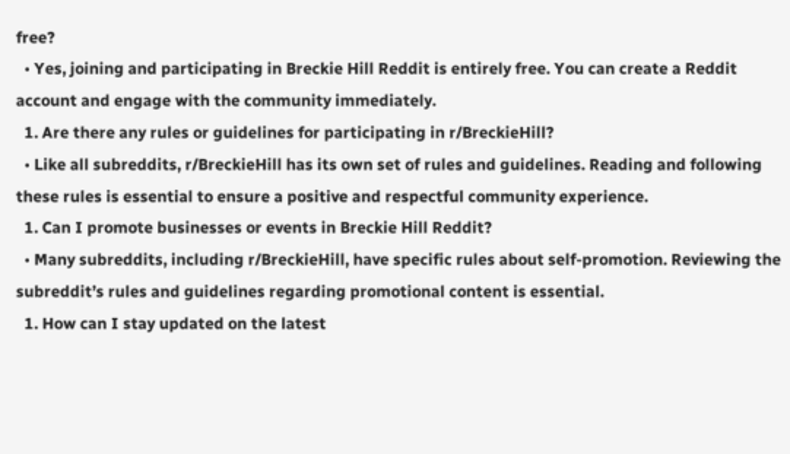free?
  • Yes, joining and participating in Breckie Hill Reddit is entirely free. You can create a Reddit account and engage with the community immediately.
  1. Are there any rules or guidelines for participating in r/BreckieHill?
  • Like all subreddits, r/BreckieHill has its own set of rules and guidelines. Reading and following these rules is essential to ensure a positive and respectful community experience.
  1. Can I promote businesses or events in Breckie Hill Reddit?
  • Many subreddits, including r/BreckieHill, have specific rules about self-promotion. Reviewing the subreddit’s rules and guidelines regarding promotional content is essential.
  1. How can I stay updated on the latest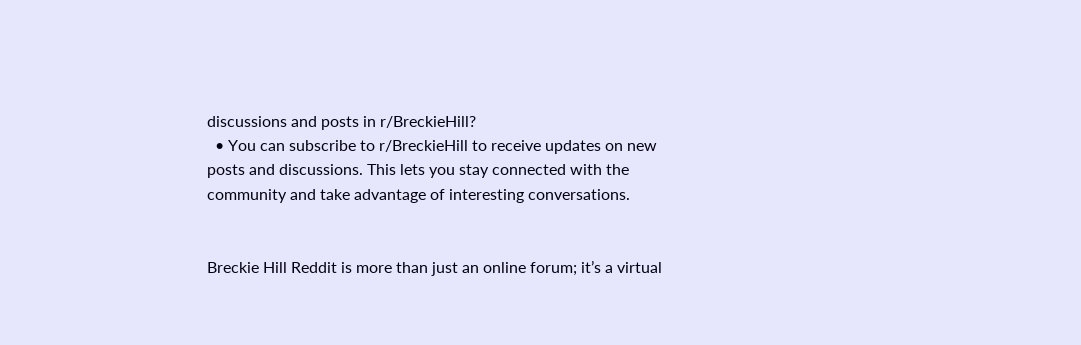discussions and posts in r/BreckieHill?
  • You can subscribe to r/BreckieHill to receive updates on new posts and discussions. This lets you stay connected with the community and take advantage of interesting conversations.


Breckie Hill Reddit is more than just an online forum; it’s a virtual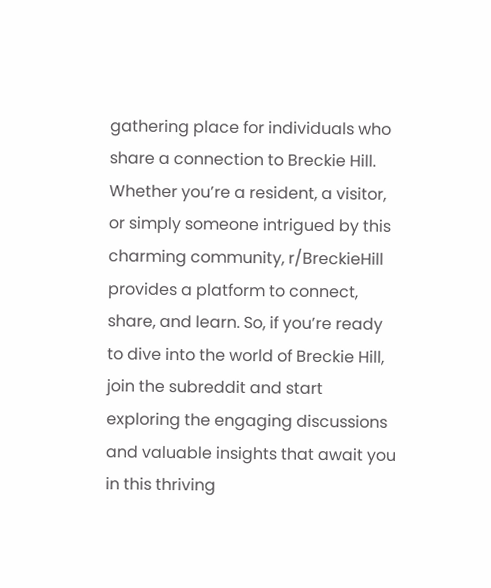gathering place for individuals who share a connection to Breckie Hill. Whether you’re a resident, a visitor, or simply someone intrigued by this charming community, r/BreckieHill provides a platform to connect, share, and learn. So, if you’re ready to dive into the world of Breckie Hill, join the subreddit and start exploring the engaging discussions and valuable insights that await you in this thriving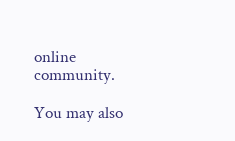online community.

You may also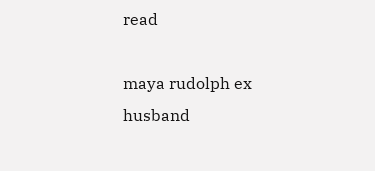read

maya rudolph ex husband